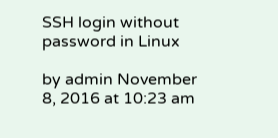SSH login without password in Linux

by admin November 8, 2016 at 10:23 am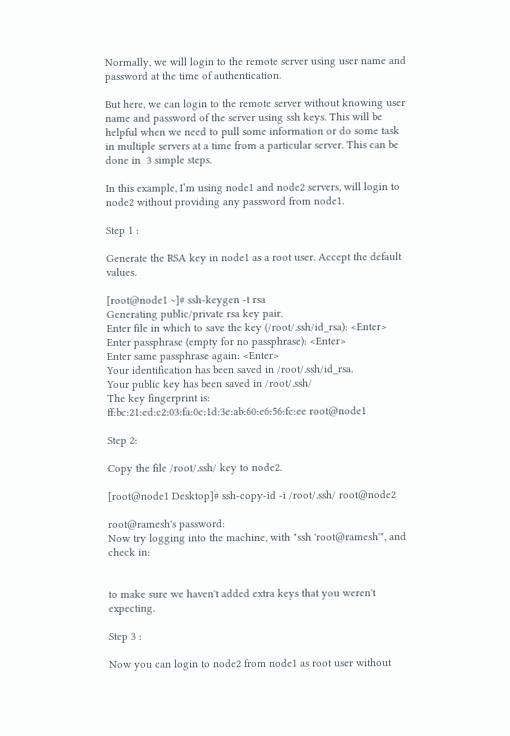Normally, we will login to the remote server using user name and password at the time of authentication.

But here, we can login to the remote server without knowing user name and password of the server using ssh keys. This will be helpful when we need to pull some information or do some task in multiple servers at a time from a particular server. This can be done in  3 simple steps.

In this example, I’m using node1 and node2 servers, will login to node2 without providing any password from node1.

Step 1 :

Generate the RSA key in node1 as a root user. Accept the default values.

[root@node1 ~]# ssh-keygen -t rsa
Generating public/private rsa key pair.
Enter file in which to save the key (/root/.ssh/id_rsa): <Enter>
Enter passphrase (empty for no passphrase): <Enter>
Enter same passphrase again: <Enter>
Your identification has been saved in /root/.ssh/id_rsa.
Your public key has been saved in /root/.ssh/
The key fingerprint is:
ff:bc:21:ed:c2:03:fa:0c:1d:3e:ab:60:e6:56:fc:ee root@node1

Step 2:

Copy the file /root/.ssh/ key to node2.

[root@node1 Desktop]# ssh-copy-id -i /root/.ssh/ root@node2

root@ramesh's password:
Now try logging into the machine, with "ssh 'root@ramesh'", and check in:


to make sure we haven't added extra keys that you weren't expecting.

Step 3 :

Now you can login to node2 from node1 as root user without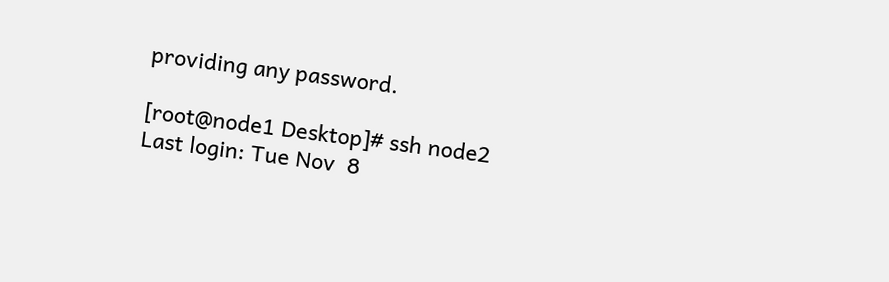providing any password.

[root@node1 Desktop]# ssh node2
Last login: Tue Nov  8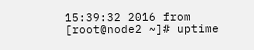15:39:32 2016 from
[root@node2 ~]# uptime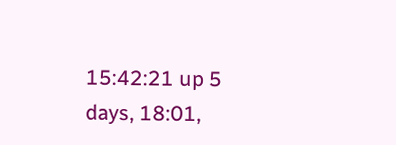15:42:21 up 5 days, 18:01,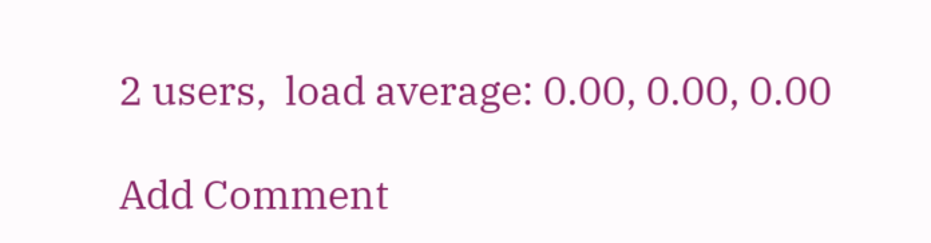2 users,  load average: 0.00, 0.00, 0.00

Add Comment